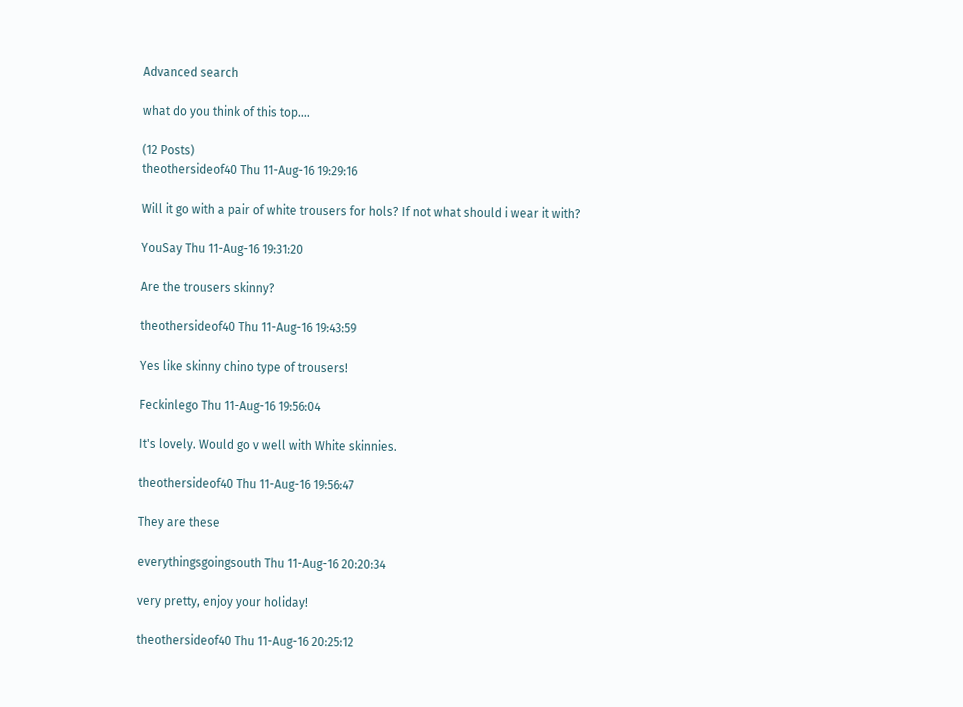Advanced search

what do you think of this top....

(12 Posts)
theothersideof40 Thu 11-Aug-16 19:29:16

Will it go with a pair of white trousers for hols? If not what should i wear it with?

YouSay Thu 11-Aug-16 19:31:20

Are the trousers skinny?

theothersideof40 Thu 11-Aug-16 19:43:59

Yes like skinny chino type of trousers!

Feckinlego Thu 11-Aug-16 19:56:04

It's lovely. Would go v well with White skinnies.

theothersideof40 Thu 11-Aug-16 19:56:47

They are these

everythingsgoingsouth Thu 11-Aug-16 20:20:34

very pretty, enjoy your holiday!

theothersideof40 Thu 11-Aug-16 20:25:12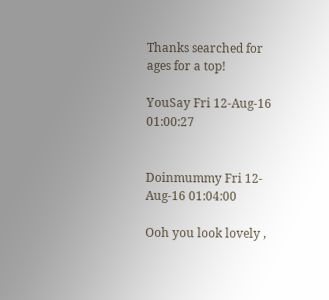Thanks searched for ages for a top!

YouSay Fri 12-Aug-16 01:00:27


Doinmummy Fri 12-Aug-16 01:04:00

Ooh you look lovely ,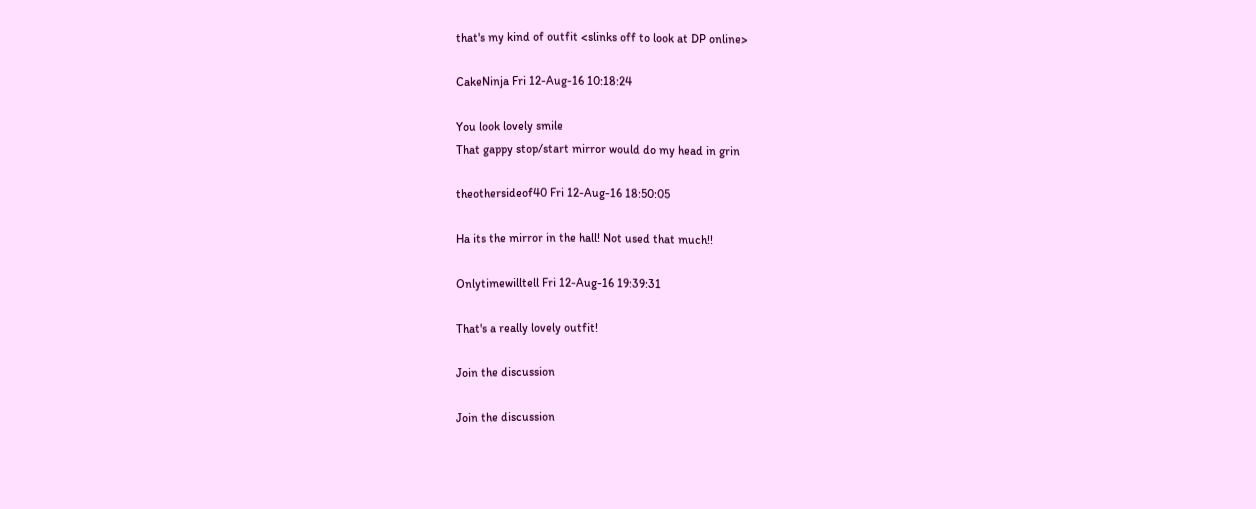that's my kind of outfit <slinks off to look at DP online>

CakeNinja Fri 12-Aug-16 10:18:24

You look lovely smile
That gappy stop/start mirror would do my head in grin

theothersideof40 Fri 12-Aug-16 18:50:05

Ha its the mirror in the hall! Not used that much!!

Onlytimewilltell Fri 12-Aug-16 19:39:31

That's a really lovely outfit!

Join the discussion

Join the discussion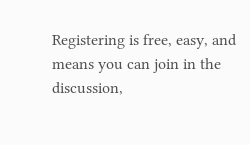Registering is free, easy, and means you can join in the discussion,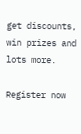get discounts, win prizes and lots more.

Register now